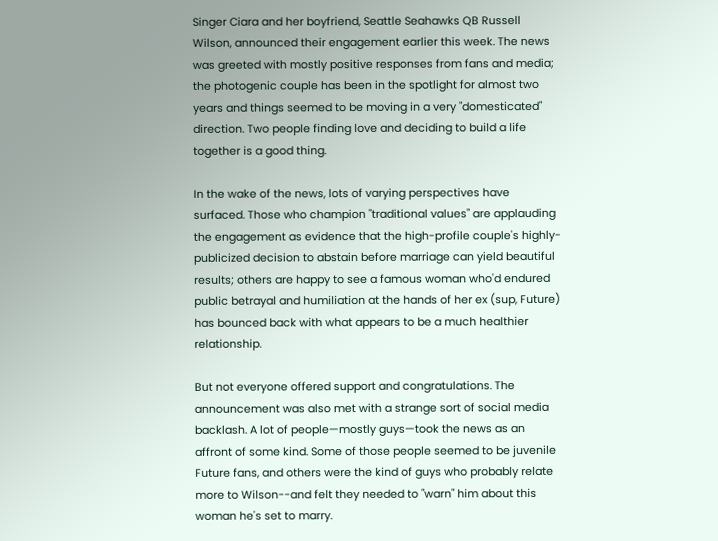Singer Ciara and her boyfriend, Seattle Seahawks QB Russell Wilson, announced their engagement earlier this week. The news was greeted with mostly positive responses from fans and media; the photogenic couple has been in the spotlight for almost two years and things seemed to be moving in a very "domesticated" direction. Two people finding love and deciding to build a life together is a good thing.

In the wake of the news, lots of varying perspectives have surfaced. Those who champion "traditional values" are applauding the engagement as evidence that the high-profile couple's highly-publicized decision to abstain before marriage can yield beautiful results; others are happy to see a famous woman who'd endured public betrayal and humiliation at the hands of her ex (sup, Future) has bounced back with what appears to be a much healthier relationship.

But not everyone offered support and congratulations. The announcement was also met with a strange sort of social media backlash. A lot of people—mostly guys—took the news as an affront of some kind. Some of those people seemed to be juvenile Future fans, and others were the kind of guys who probably relate more to Wilson--and felt they needed to "warn" him about this woman he's set to marry.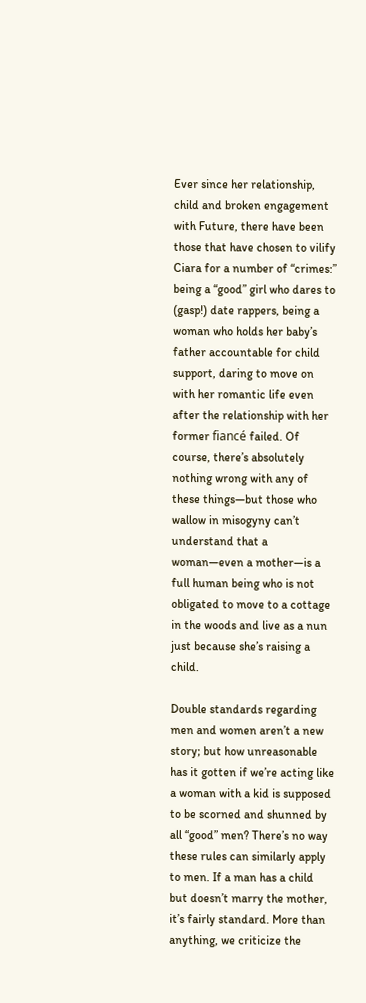Ever since her relationship, child and broken engagement with Future, there have been those that have chosen to vilify Ciara for a number of “crimes:” being a “good” girl who dares to (gasp!) date rappers, being a woman who holds her baby’s father accountable for child support, daring to move on with her romantic life even after the relationship with her former fiancé failed. Of course, there’s absolutely nothing wrong with any of these things—but those who wallow in misogyny can’t understand that a woman—even a mother—is a full human being who is not obligated to move to a cottage in the woods and live as a nun just because she’s raising a child.

Double standards regarding men and women aren’t a new story; but how unreasonable has it gotten if we’re acting like a woman with a kid is supposed to be scorned and shunned by all “good” men? There’s no way these rules can similarly apply to men. If a man has a child but doesn’t marry the mother, it’s fairly standard. More than anything, we criticize the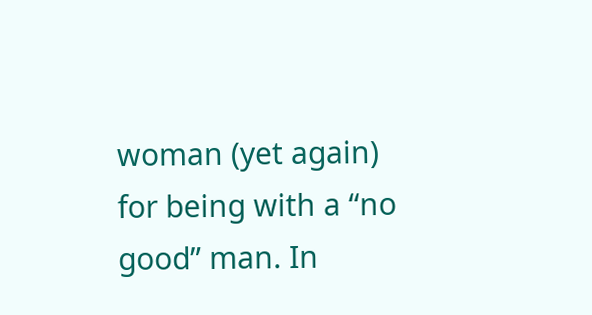woman (yet again) for being with a “no good” man. In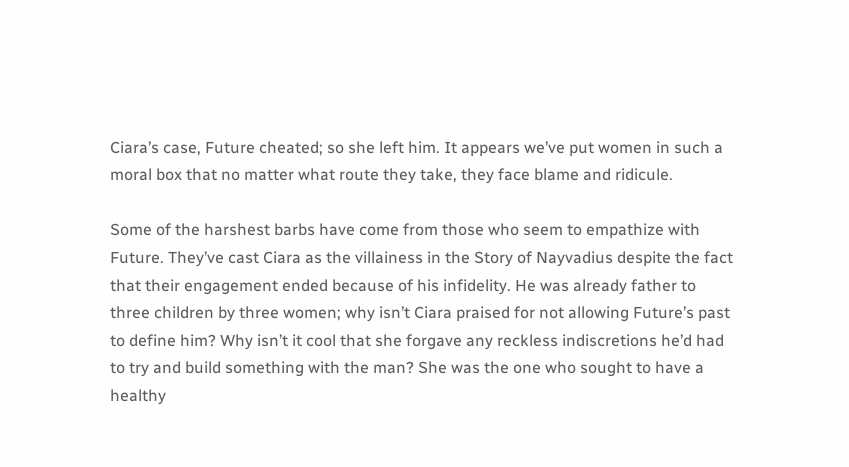Ciara’s case, Future cheated; so she left him. It appears we’ve put women in such a moral box that no matter what route they take, they face blame and ridicule.

Some of the harshest barbs have come from those who seem to empathize with Future. They’ve cast Ciara as the villainess in the Story of Nayvadius despite the fact that their engagement ended because of his infidelity. He was already father to three children by three women; why isn’t Ciara praised for not allowing Future’s past to define him? Why isn’t it cool that she forgave any reckless indiscretions he’d had to try and build something with the man? She was the one who sought to have a healthy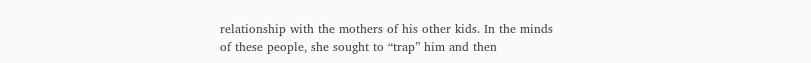relationship with the mothers of his other kids. In the minds of these people, she sought to “trap” him and then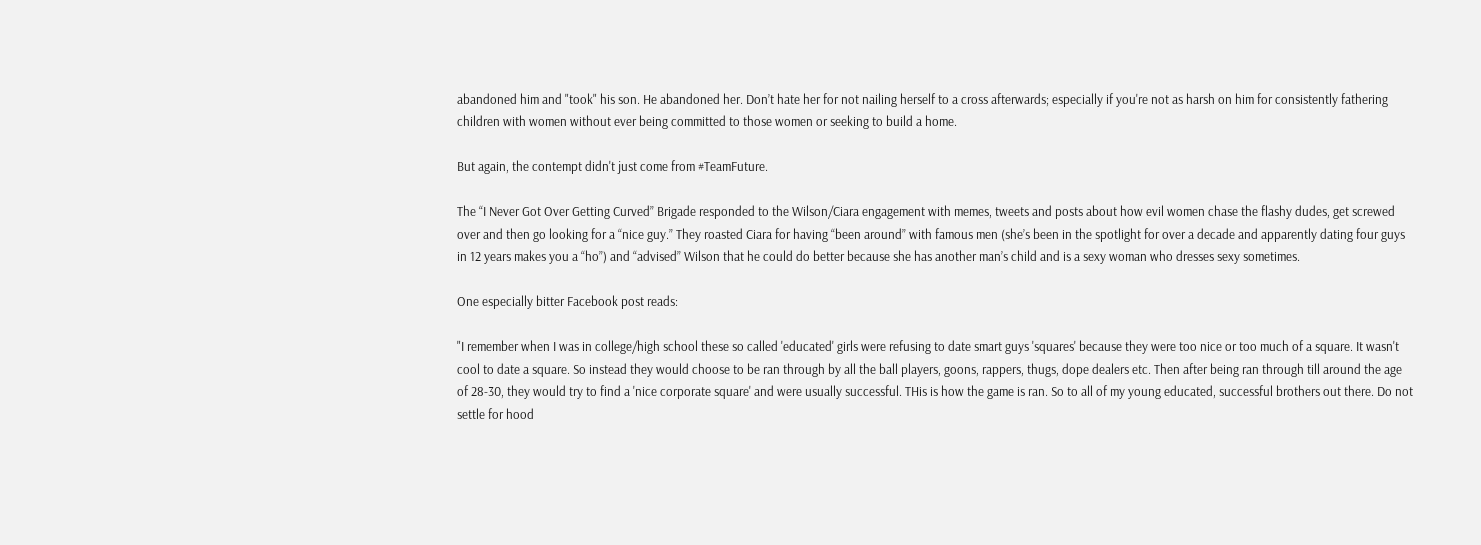abandoned him and "took" his son. He abandoned her. Don’t hate her for not nailing herself to a cross afterwards; especially if you're not as harsh on him for consistently fathering children with women without ever being committed to those women or seeking to build a home.

But again, the contempt didn't just come from #TeamFuture.

The “I Never Got Over Getting Curved” Brigade responded to the Wilson/Ciara engagement with memes, tweets and posts about how evil women chase the flashy dudes, get screwed over and then go looking for a “nice guy.” They roasted Ciara for having “been around” with famous men (she’s been in the spotlight for over a decade and apparently dating four guys in 12 years makes you a “ho”) and “advised” Wilson that he could do better because she has another man’s child and is a sexy woman who dresses sexy sometimes.

One especially bitter Facebook post reads:

"I remember when I was in college/high school these so called 'educated' girls were refusing to date smart guys 'squares' because they were too nice or too much of a square. It wasn't cool to date a square. So instead they would choose to be ran through by all the ball players, goons, rappers, thugs, dope dealers etc. Then after being ran through till around the age of 28-30, they would try to find a 'nice corporate square' and were usually successful. THis is how the game is ran. So to all of my young educated, successful brothers out there. Do not settle for hood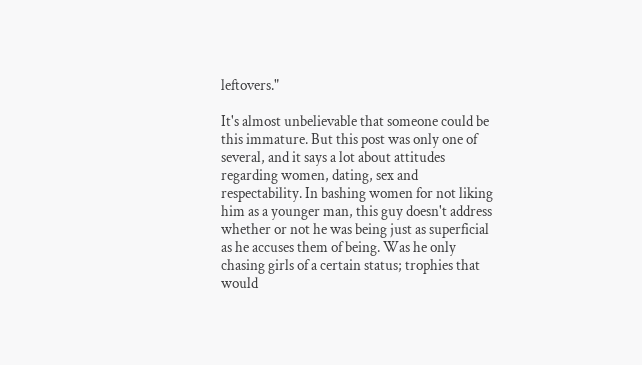leftovers."

It's almost unbelievable that someone could be this immature. But this post was only one of several, and it says a lot about attitudes regarding women, dating, sex and respectability. In bashing women for not liking him as a younger man, this guy doesn't address whether or not he was being just as superficial as he accuses them of being. Was he only chasing girls of a certain status; trophies that would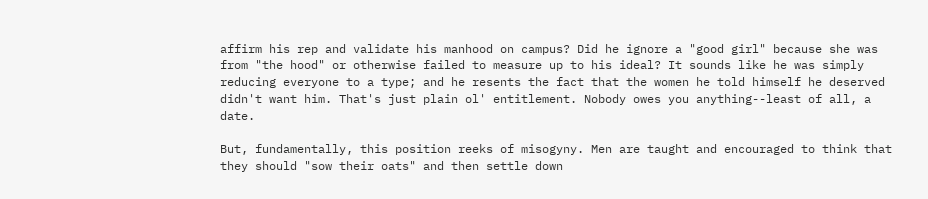affirm his rep and validate his manhood on campus? Did he ignore a "good girl" because she was from "the hood" or otherwise failed to measure up to his ideal? It sounds like he was simply reducing everyone to a type; and he resents the fact that the women he told himself he deserved didn't want him. That's just plain ol' entitlement. Nobody owes you anything--least of all, a date.

But, fundamentally, this position reeks of misogyny. Men are taught and encouraged to think that they should "sow their oats" and then settle down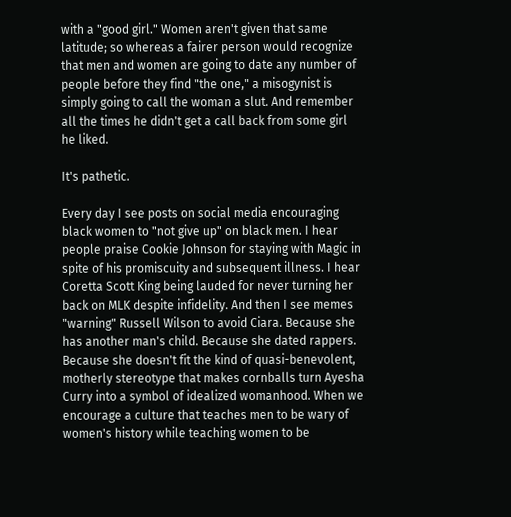with a "good girl." Women aren't given that same latitude; so whereas a fairer person would recognize that men and women are going to date any number of people before they find "the one," a misogynist is simply going to call the woman a slut. And remember all the times he didn't get a call back from some girl he liked.

It's pathetic.

Every day I see posts on social media encouraging black women to "not give up" on black men. I hear people praise Cookie Johnson for staying with Magic in spite of his promiscuity and subsequent illness. I hear Coretta Scott King being lauded for never turning her back on MLK despite infidelity. And then I see memes "warning" Russell Wilson to avoid Ciara. Because she has another man's child. Because she dated rappers. Because she doesn't fit the kind of quasi-benevolent, motherly stereotype that makes cornballs turn Ayesha Curry into a symbol of idealized womanhood. When we encourage a culture that teaches men to be wary of women's history while teaching women to be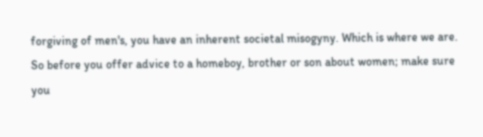forgiving of men's, you have an inherent societal misogyny. Which is where we are. So before you offer advice to a homeboy, brother or son about women; make sure you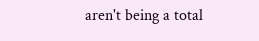aren't being a total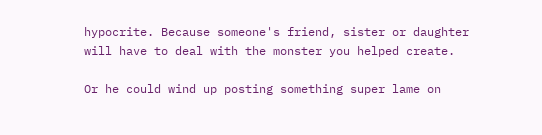hypocrite. Because someone's friend, sister or daughter will have to deal with the monster you helped create.

Or he could wind up posting something super lame on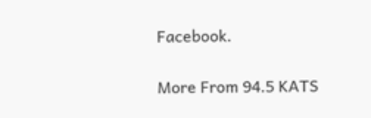Facebook.

More From 94.5 KATS